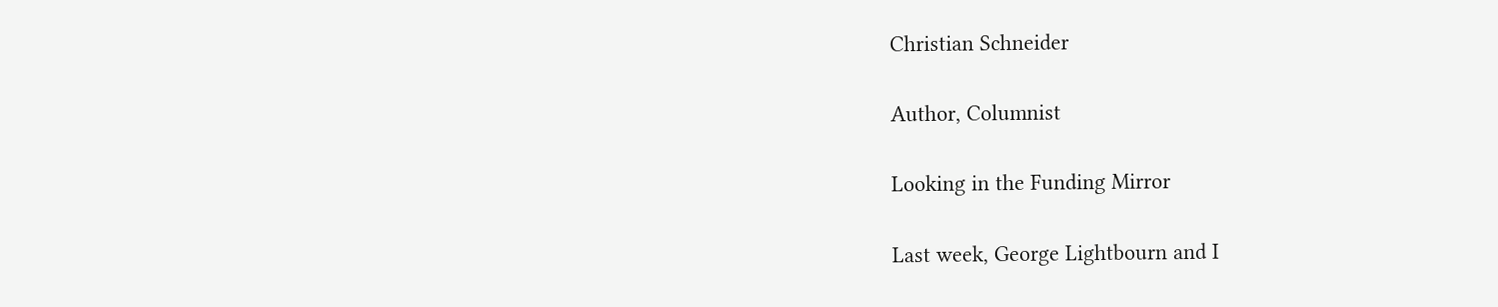Christian Schneider

Author, Columnist

Looking in the Funding Mirror

Last week, George Lightbourn and I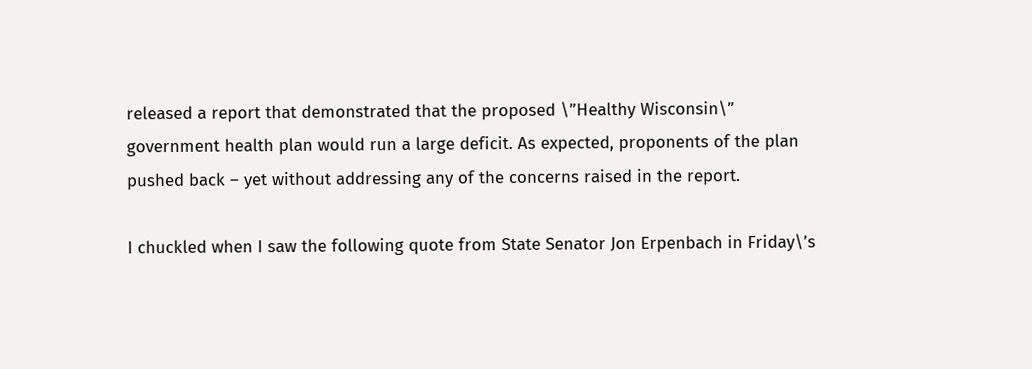released a report that demonstrated that the proposed \”Healthy Wisconsin\” government health plan would run a large deficit. As expected, proponents of the plan pushed back – yet without addressing any of the concerns raised in the report.

I chuckled when I saw the following quote from State Senator Jon Erpenbach in Friday\’s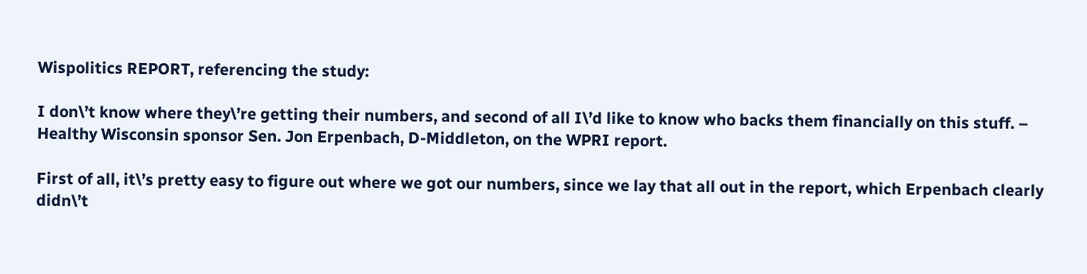Wispolitics REPORT, referencing the study:

I don\’t know where they\’re getting their numbers, and second of all I\’d like to know who backs them financially on this stuff. – Healthy Wisconsin sponsor Sen. Jon Erpenbach, D-Middleton, on the WPRI report.

First of all, it\’s pretty easy to figure out where we got our numbers, since we lay that all out in the report, which Erpenbach clearly didn\’t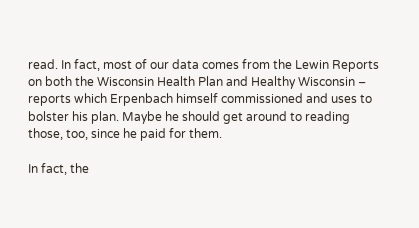read. In fact, most of our data comes from the Lewin Reports on both the Wisconsin Health Plan and Healthy Wisconsin – reports which Erpenbach himself commissioned and uses to bolster his plan. Maybe he should get around to reading those, too, since he paid for them.

In fact, the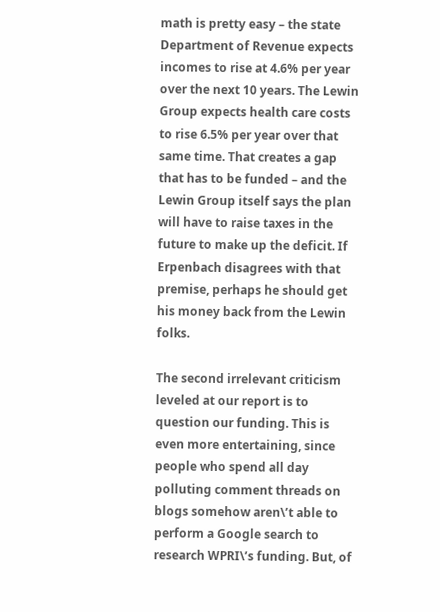math is pretty easy – the state Department of Revenue expects incomes to rise at 4.6% per year over the next 10 years. The Lewin Group expects health care costs to rise 6.5% per year over that same time. That creates a gap that has to be funded – and the Lewin Group itself says the plan will have to raise taxes in the future to make up the deficit. If Erpenbach disagrees with that premise, perhaps he should get his money back from the Lewin folks.

The second irrelevant criticism leveled at our report is to question our funding. This is even more entertaining, since people who spend all day polluting comment threads on blogs somehow aren\’t able to perform a Google search to research WPRI\’s funding. But, of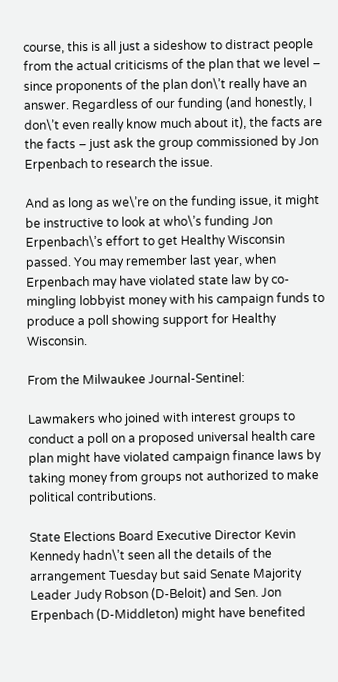course, this is all just a sideshow to distract people from the actual criticisms of the plan that we level – since proponents of the plan don\’t really have an answer. Regardless of our funding (and honestly, I don\’t even really know much about it), the facts are the facts – just ask the group commissioned by Jon Erpenbach to research the issue.

And as long as we\’re on the funding issue, it might be instructive to look at who\’s funding Jon Erpenbach\’s effort to get Healthy Wisconsin passed. You may remember last year, when Erpenbach may have violated state law by co-mingling lobbyist money with his campaign funds to produce a poll showing support for Healthy Wisconsin.

From the Milwaukee Journal-Sentinel:

Lawmakers who joined with interest groups to conduct a poll on a proposed universal health care plan might have violated campaign finance laws by taking money from groups not authorized to make political contributions.

State Elections Board Executive Director Kevin Kennedy hadn\’t seen all the details of the arrangement Tuesday but said Senate Majority Leader Judy Robson (D-Beloit) and Sen. Jon Erpenbach (D-Middleton) might have benefited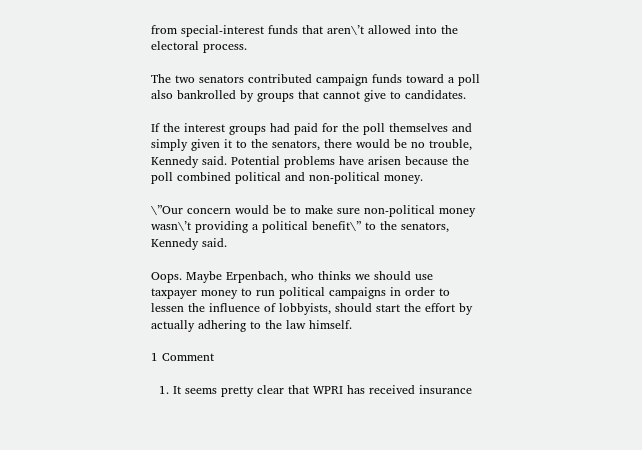from special-interest funds that aren\’t allowed into the electoral process.

The two senators contributed campaign funds toward a poll also bankrolled by groups that cannot give to candidates.

If the interest groups had paid for the poll themselves and simply given it to the senators, there would be no trouble, Kennedy said. Potential problems have arisen because the poll combined political and non-political money.

\”Our concern would be to make sure non-political money wasn\’t providing a political benefit\” to the senators, Kennedy said.

Oops. Maybe Erpenbach, who thinks we should use taxpayer money to run political campaigns in order to lessen the influence of lobbyists, should start the effort by actually adhering to the law himself.

1 Comment

  1. It seems pretty clear that WPRI has received insurance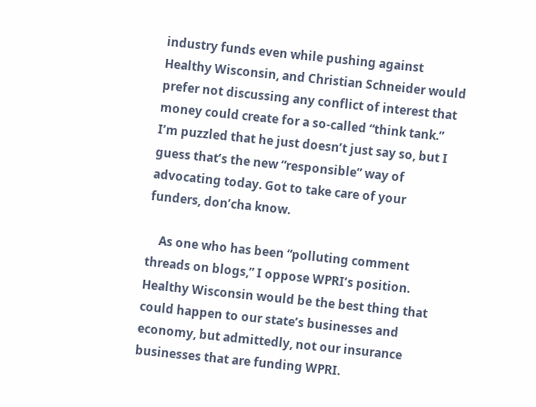industry funds even while pushing against Healthy Wisconsin, and Christian Schneider would prefer not discussing any conflict of interest that money could create for a so-called “think tank.” I’m puzzled that he just doesn’t just say so, but I guess that’s the new “responsible” way of advocating today. Got to take care of your funders, don’cha know.

    As one who has been “polluting comment threads on blogs,” I oppose WPRI’s position. Healthy Wisconsin would be the best thing that could happen to our state’s businesses and economy, but admittedly, not our insurance businesses that are funding WPRI.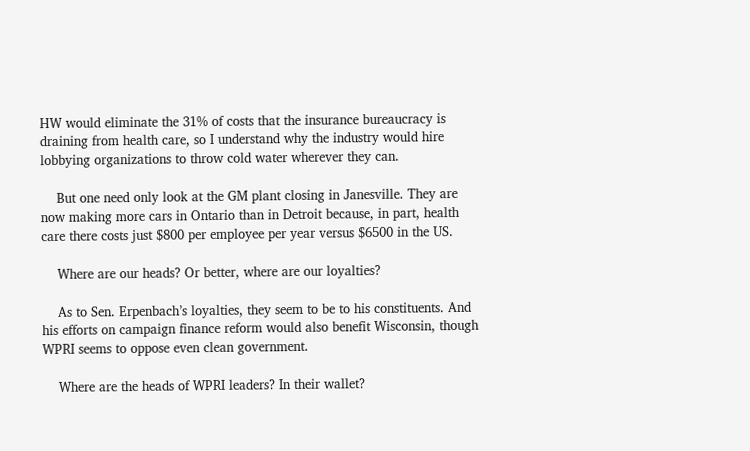HW would eliminate the 31% of costs that the insurance bureaucracy is draining from health care, so I understand why the industry would hire lobbying organizations to throw cold water wherever they can.

    But one need only look at the GM plant closing in Janesville. They are now making more cars in Ontario than in Detroit because, in part, health care there costs just $800 per employee per year versus $6500 in the US.

    Where are our heads? Or better, where are our loyalties?

    As to Sen. Erpenbach’s loyalties, they seem to be to his constituents. And his efforts on campaign finance reform would also benefit Wisconsin, though WPRI seems to oppose even clean government.

    Where are the heads of WPRI leaders? In their wallet?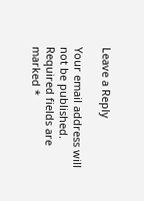Leave a Reply

Your email address will not be published. Required fields are marked *